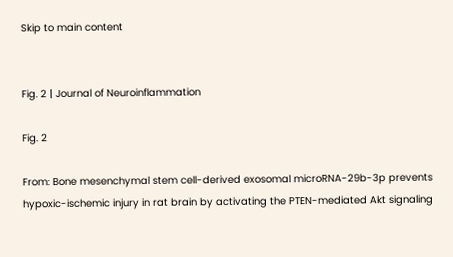Skip to main content


Fig. 2 | Journal of Neuroinflammation

Fig. 2

From: Bone mesenchymal stem cell-derived exosomal microRNA-29b-3p prevents hypoxic-ischemic injury in rat brain by activating the PTEN-mediated Akt signaling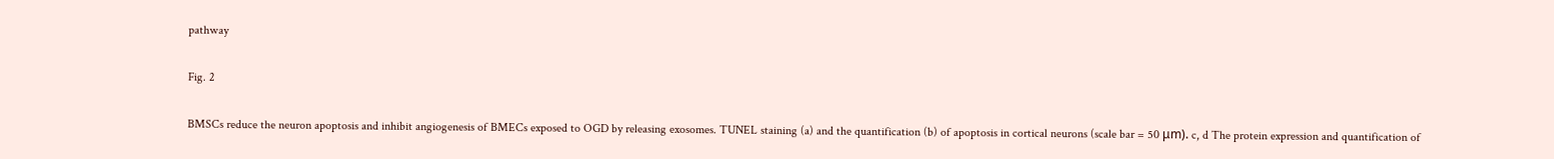pathway

Fig. 2

BMSCs reduce the neuron apoptosis and inhibit angiogenesis of BMECs exposed to OGD by releasing exosomes. TUNEL staining (a) and the quantification (b) of apoptosis in cortical neurons (scale bar = 50 μm). c, d The protein expression and quantification of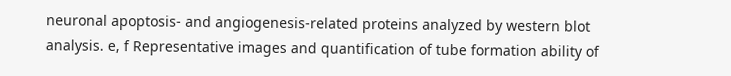neuronal apoptosis- and angiogenesis-related proteins analyzed by western blot analysis. e, f Representative images and quantification of tube formation ability of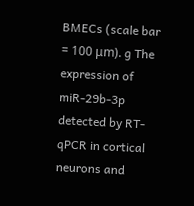BMECs (scale bar = 100 μm). g The expression of miR-29b-3p detected by RT-qPCR in cortical neurons and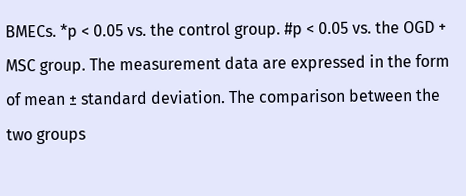BMECs. *p < 0.05 vs. the control group. #p < 0.05 vs. the OGD + MSC group. The measurement data are expressed in the form of mean ± standard deviation. The comparison between the two groups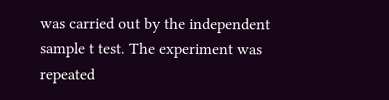was carried out by the independent sample t test. The experiment was repeated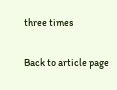three times

Back to article page